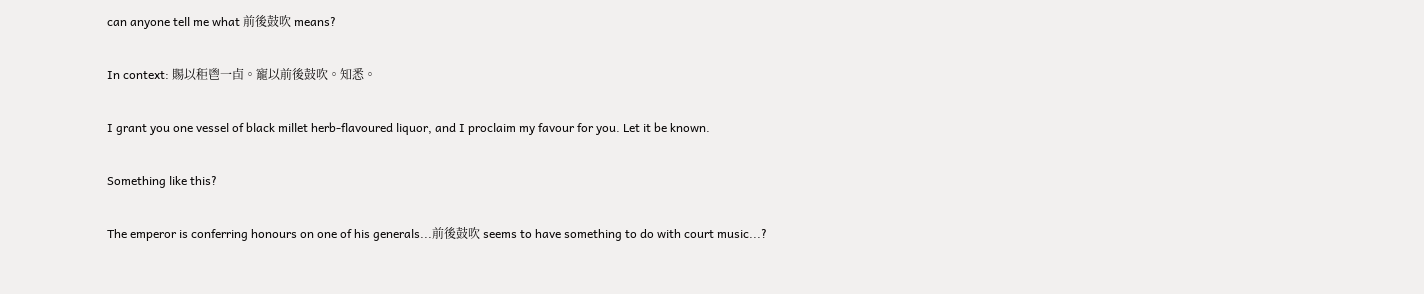can anyone tell me what 前後鼓吹 means?

In context: 賜以秬鬯一卣。寵以前後鼓吹。知悉。

I grant you one vessel of black millet herb-flavoured liquor, and I proclaim my favour for you. Let it be known.

Something like this?

The emperor is conferring honours on one of his generals...前後鼓吹 seems to have something to do with court music...?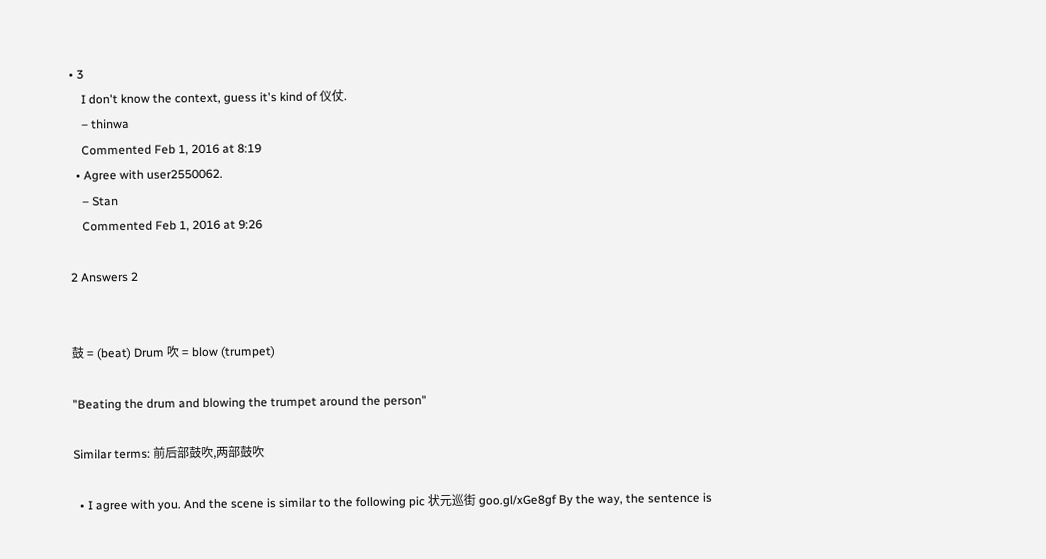• 3
    I don't know the context, guess it's kind of 仪仗.
    – thinwa
    Commented Feb 1, 2016 at 8:19
  • Agree with user2550062.
    – Stan
    Commented Feb 1, 2016 at 9:26

2 Answers 2


鼓 = (beat) Drum 吹 = blow (trumpet)

"Beating the drum and blowing the trumpet around the person"

Similar terms: 前后部鼓吹,两部鼓吹

  • I agree with you. And the scene is similar to the following pic 状元巡街 goo.gl/xGe8gf By the way, the sentence is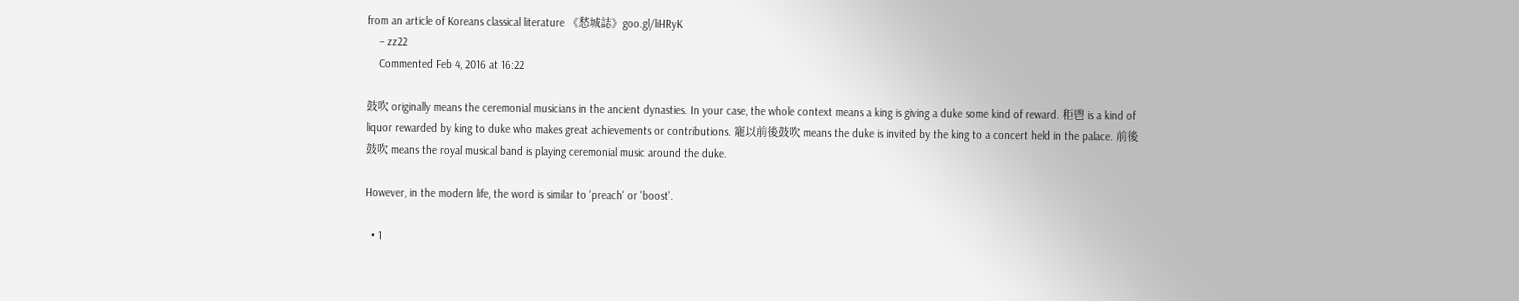from an article of Koreans classical literature 《愁城誌》goo.gl/liHRyK
    – zz22
    Commented Feb 4, 2016 at 16:22

鼓吹 originally means the ceremonial musicians in the ancient dynasties. In your case, the whole context means a king is giving a duke some kind of reward. 秬鬯 is a kind of liquor rewarded by king to duke who makes great achievements or contributions. 寵以前後鼓吹 means the duke is invited by the king to a concert held in the palace. 前後鼓吹 means the royal musical band is playing ceremonial music around the duke.

However, in the modern life, the word is similar to 'preach' or 'boost'.

  • 1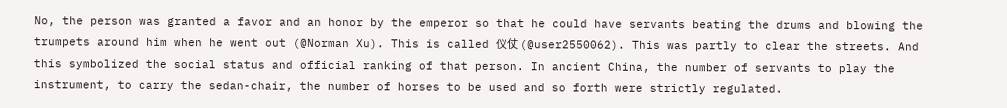No, the person was granted a favor and an honor by the emperor so that he could have servants beating the drums and blowing the trumpets around him when he went out (@Norman Xu). This is called 仪仗 (@user2550062). This was partly to clear the streets. And this symbolized the social status and official ranking of that person. In ancient China, the number of servants to play the instrument, to carry the sedan-chair, the number of horses to be used and so forth were strictly regulated.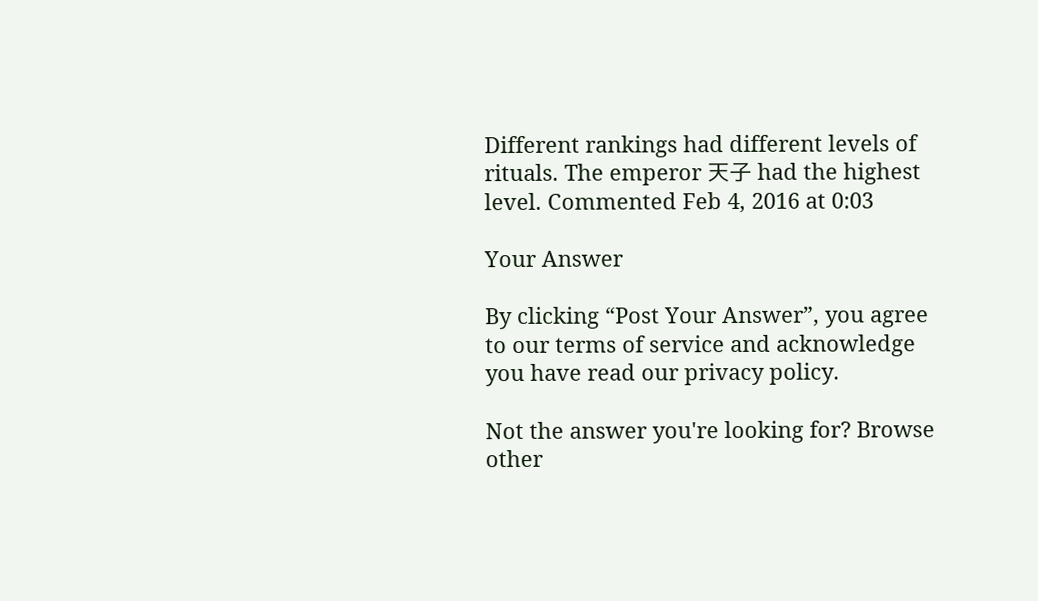Different rankings had different levels of rituals. The emperor 天子 had the highest level. Commented Feb 4, 2016 at 0:03

Your Answer

By clicking “Post Your Answer”, you agree to our terms of service and acknowledge you have read our privacy policy.

Not the answer you're looking for? Browse other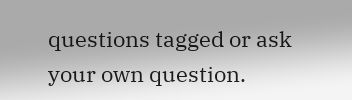questions tagged or ask your own question.